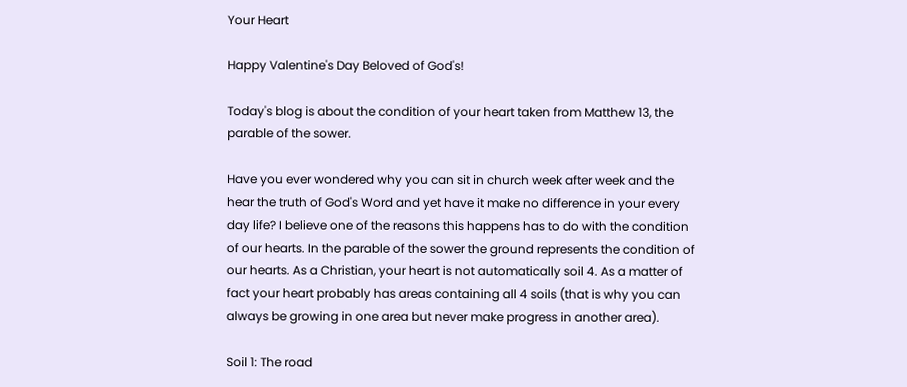Your Heart

Happy Valentine's Day Beloved of God's!

Today's blog is about the condition of your heart taken from Matthew 13, the parable of the sower.

Have you ever wondered why you can sit in church week after week and the hear the truth of God's Word and yet have it make no difference in your every day life? I believe one of the reasons this happens has to do with the condition of our hearts. In the parable of the sower the ground represents the condition of our hearts. As a Christian, your heart is not automatically soil 4. As a matter of fact your heart probably has areas containing all 4 soils (that is why you can always be growing in one area but never make progress in another area).

Soil 1: The road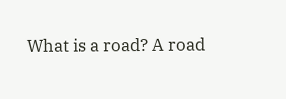What is a road? A road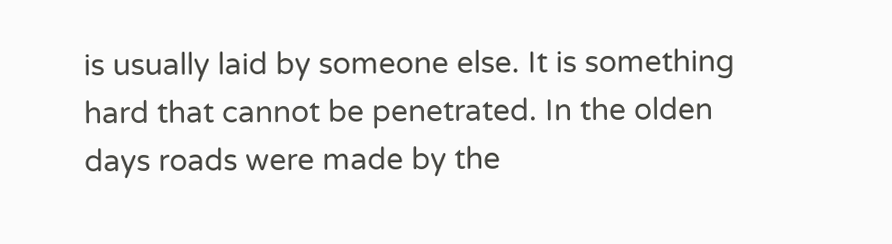is usually laid by someone else. It is something hard that cannot be penetrated. In the olden days roads were made by the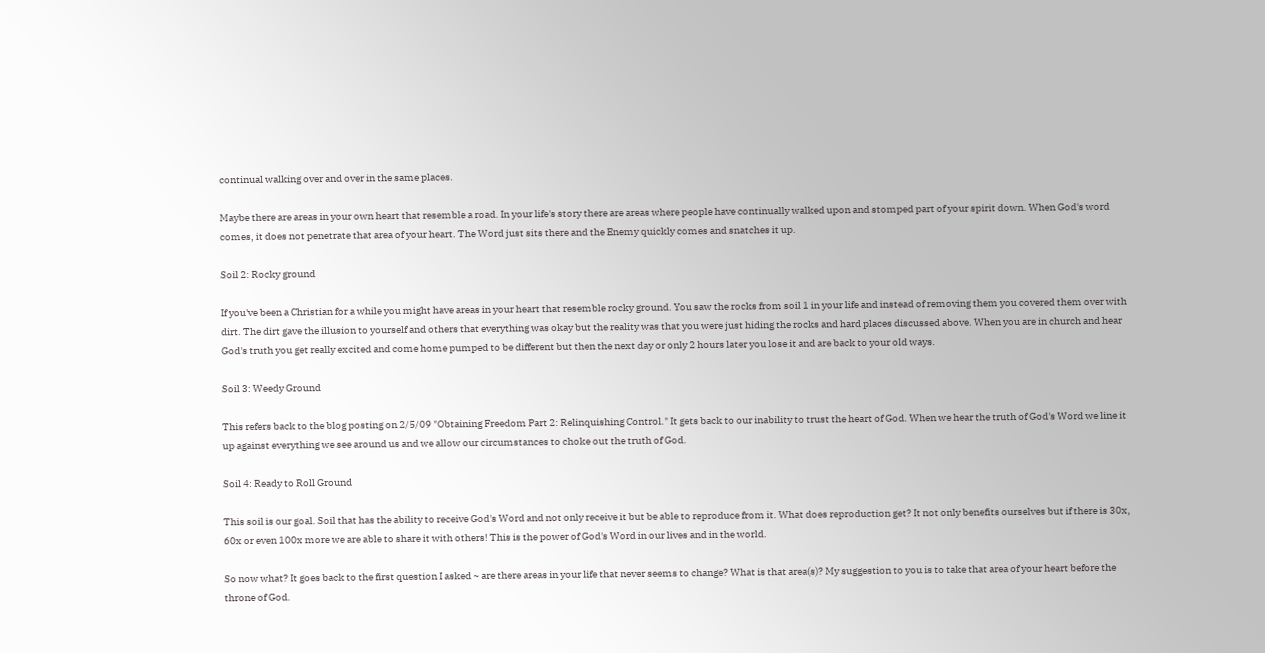continual walking over and over in the same places.

Maybe there are areas in your own heart that resemble a road. In your life's story there are areas where people have continually walked upon and stomped part of your spirit down. When God's word comes, it does not penetrate that area of your heart. The Word just sits there and the Enemy quickly comes and snatches it up.

Soil 2: Rocky ground

If you've been a Christian for a while you might have areas in your heart that resemble rocky ground. You saw the rocks from soil 1 in your life and instead of removing them you covered them over with dirt. The dirt gave the illusion to yourself and others that everything was okay but the reality was that you were just hiding the rocks and hard places discussed above. When you are in church and hear God's truth you get really excited and come home pumped to be different but then the next day or only 2 hours later you lose it and are back to your old ways.

Soil 3: Weedy Ground

This refers back to the blog posting on 2/5/09 "Obtaining Freedom Part 2: Relinquishing Control." It gets back to our inability to trust the heart of God. When we hear the truth of God's Word we line it up against everything we see around us and we allow our circumstances to choke out the truth of God.

Soil 4: Ready to Roll Ground

This soil is our goal. Soil that has the ability to receive God's Word and not only receive it but be able to reproduce from it. What does reproduction get? It not only benefits ourselves but if there is 30x, 60x or even 100x more we are able to share it with others! This is the power of God's Word in our lives and in the world.

So now what? It goes back to the first question I asked ~ are there areas in your life that never seems to change? What is that area(s)? My suggestion to you is to take that area of your heart before the throne of God.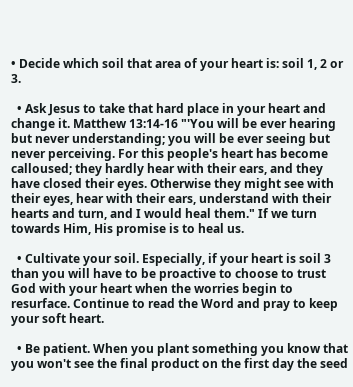• Decide which soil that area of your heart is: soil 1, 2 or 3.

  • Ask Jesus to take that hard place in your heart and change it. Matthew 13:14-16 "'You will be ever hearing but never understanding; you will be ever seeing but never perceiving. For this people's heart has become calloused; they hardly hear with their ears, and they have closed their eyes. Otherwise they might see with their eyes, hear with their ears, understand with their hearts and turn, and I would heal them." If we turn towards Him, His promise is to heal us.

  • Cultivate your soil. Especially, if your heart is soil 3 than you will have to be proactive to choose to trust God with your heart when the worries begin to resurface. Continue to read the Word and pray to keep your soft heart.

  • Be patient. When you plant something you know that you won't see the final product on the first day the seed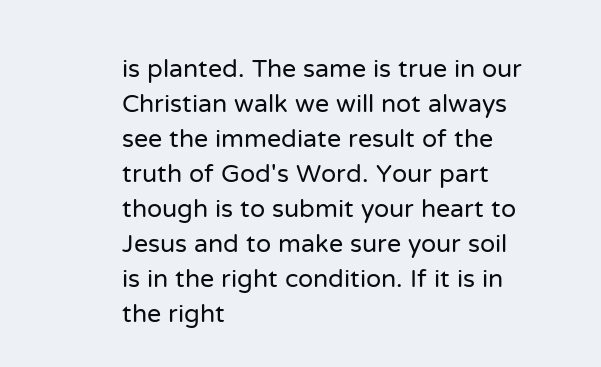is planted. The same is true in our Christian walk we will not always see the immediate result of the truth of God's Word. Your part though is to submit your heart to Jesus and to make sure your soil is in the right condition. If it is in the right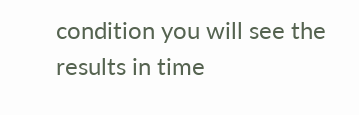condition you will see the results in time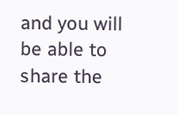and you will be able to share the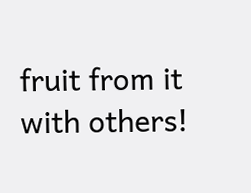fruit from it with others!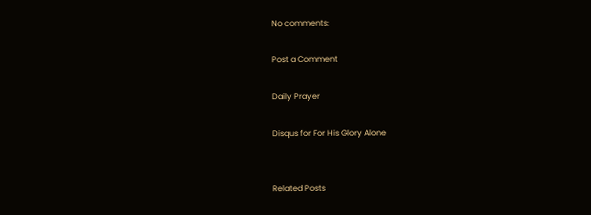No comments:

Post a Comment

Daily Prayer

Disqus for For His Glory Alone


Related Posts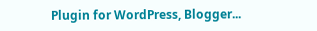Plugin for WordPress, Blogger...